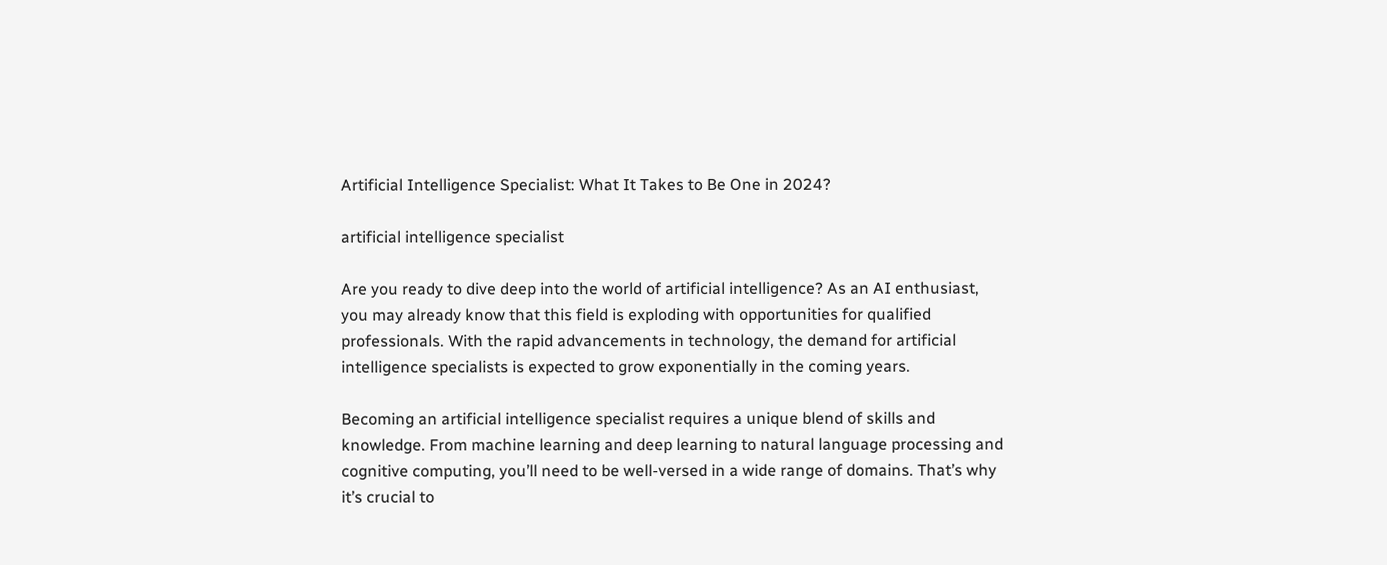Artificial Intelligence Specialist: What It Takes to Be One in 2024?

artificial intelligence specialist

Are you ready to dive deep into the world of artificial intelligence? As an AI enthusiast, you may already know that this field is exploding with opportunities for qualified professionals. With the rapid advancements in technology, the demand for artificial intelligence specialists is expected to grow exponentially in the coming years.

Becoming an artificial intelligence specialist requires a unique blend of skills and knowledge. From machine learning and deep learning to natural language processing and cognitive computing, you’ll need to be well-versed in a wide range of domains. That’s why it’s crucial to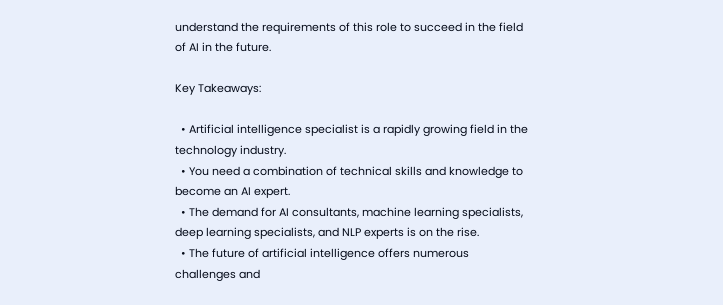understand the requirements of this role to succeed in the field of AI in the future.

Key Takeaways:

  • Artificial intelligence specialist is a rapidly growing field in the technology industry.
  • You need a combination of technical skills and knowledge to become an AI expert.
  • The demand for AI consultants, machine learning specialists, deep learning specialists, and NLP experts is on the rise.
  • The future of artificial intelligence offers numerous challenges and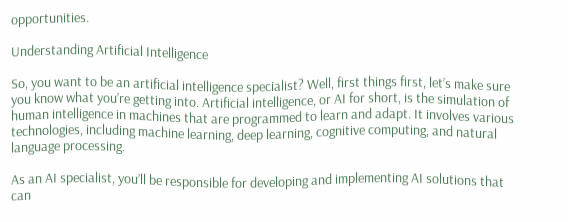opportunities.

Understanding Artificial Intelligence

So, you want to be an artificial intelligence specialist? Well, first things first, let’s make sure you know what you’re getting into. Artificial intelligence, or AI for short, is the simulation of human intelligence in machines that are programmed to learn and adapt. It involves various technologies, including machine learning, deep learning, cognitive computing, and natural language processing.

As an AI specialist, you’ll be responsible for developing and implementing AI solutions that can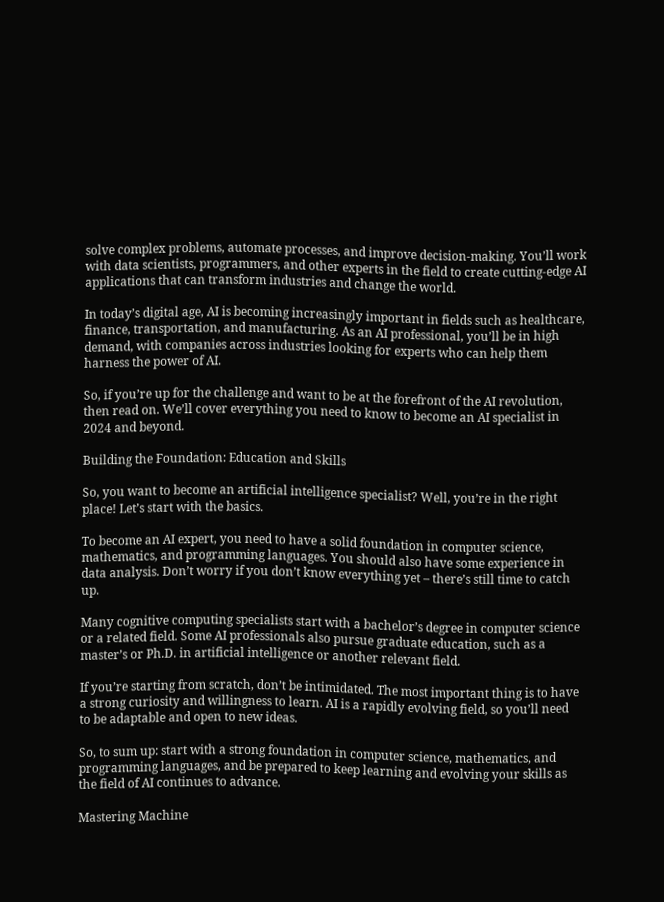solve complex problems, automate processes, and improve decision-making. You’ll work with data scientists, programmers, and other experts in the field to create cutting-edge AI applications that can transform industries and change the world.

In today’s digital age, AI is becoming increasingly important in fields such as healthcare, finance, transportation, and manufacturing. As an AI professional, you’ll be in high demand, with companies across industries looking for experts who can help them harness the power of AI.

So, if you’re up for the challenge and want to be at the forefront of the AI revolution, then read on. We’ll cover everything you need to know to become an AI specialist in 2024 and beyond.

Building the Foundation: Education and Skills

So, you want to become an artificial intelligence specialist? Well, you’re in the right place! Let’s start with the basics.

To become an AI expert, you need to have a solid foundation in computer science, mathematics, and programming languages. You should also have some experience in data analysis. Don’t worry if you don’t know everything yet – there’s still time to catch up.

Many cognitive computing specialists start with a bachelor’s degree in computer science or a related field. Some AI professionals also pursue graduate education, such as a master’s or Ph.D. in artificial intelligence or another relevant field.

If you’re starting from scratch, don’t be intimidated. The most important thing is to have a strong curiosity and willingness to learn. AI is a rapidly evolving field, so you’ll need to be adaptable and open to new ideas.

So, to sum up: start with a strong foundation in computer science, mathematics, and programming languages, and be prepared to keep learning and evolving your skills as the field of AI continues to advance.

Mastering Machine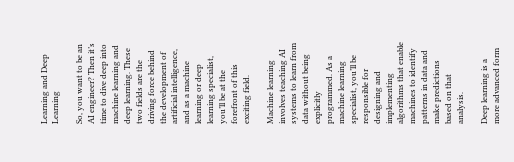Learning and Deep Learning

So, you want to be an AI engineer? Then it’s time to dive deep into machine learning and deep learning. These two fields are the driving force behind the development of artificial intelligence, and as a machine learning or deep learning specialist, you’ll be at the forefront of this exciting field.

Machine learning involves teaching AI systems to learn from data without being explicitly programmed. As a machine learning specialist, you’ll be responsible for designing and implementing algorithms that enable machines to identify patterns in data and make predictions based on that analysis.

Deep learning is a more advanced form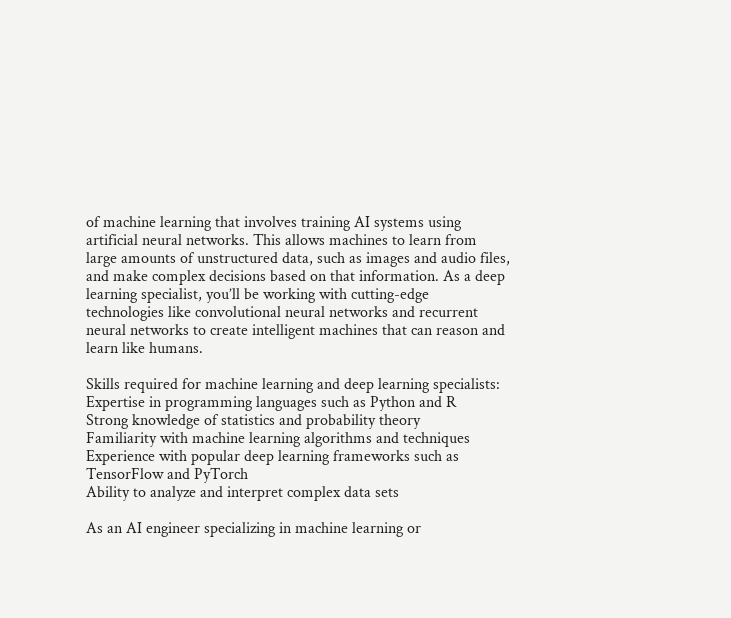of machine learning that involves training AI systems using artificial neural networks. This allows machines to learn from large amounts of unstructured data, such as images and audio files, and make complex decisions based on that information. As a deep learning specialist, you’ll be working with cutting-edge technologies like convolutional neural networks and recurrent neural networks to create intelligent machines that can reason and learn like humans.

Skills required for machine learning and deep learning specialists:
Expertise in programming languages such as Python and R
Strong knowledge of statistics and probability theory
Familiarity with machine learning algorithms and techniques
Experience with popular deep learning frameworks such as TensorFlow and PyTorch
Ability to analyze and interpret complex data sets

As an AI engineer specializing in machine learning or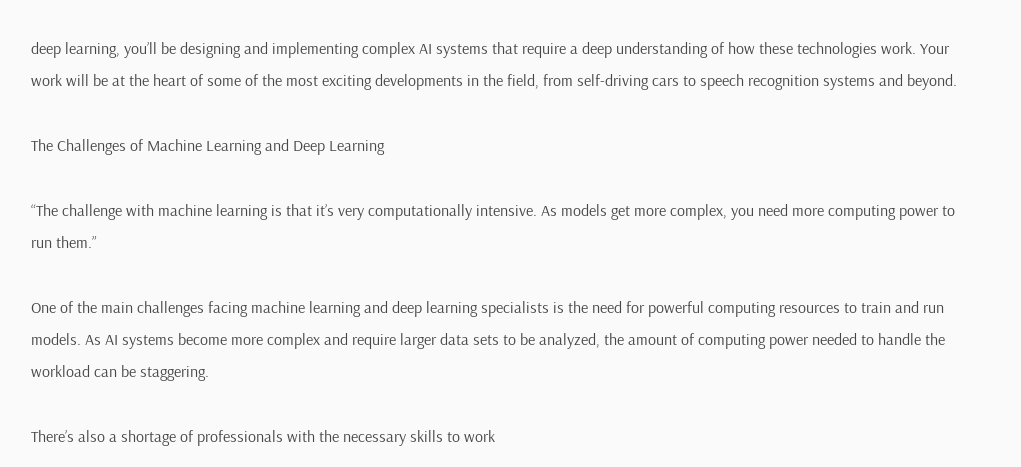deep learning, you’ll be designing and implementing complex AI systems that require a deep understanding of how these technologies work. Your work will be at the heart of some of the most exciting developments in the field, from self-driving cars to speech recognition systems and beyond.

The Challenges of Machine Learning and Deep Learning

“The challenge with machine learning is that it’s very computationally intensive. As models get more complex, you need more computing power to run them.”

One of the main challenges facing machine learning and deep learning specialists is the need for powerful computing resources to train and run models. As AI systems become more complex and require larger data sets to be analyzed, the amount of computing power needed to handle the workload can be staggering.

There’s also a shortage of professionals with the necessary skills to work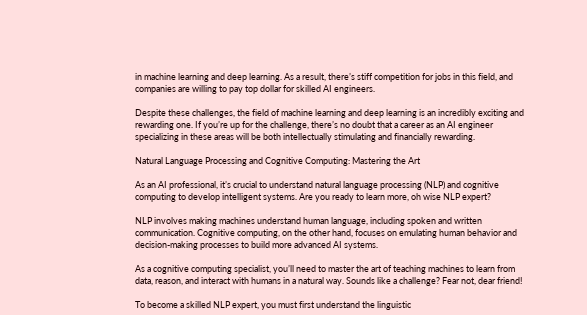in machine learning and deep learning. As a result, there’s stiff competition for jobs in this field, and companies are willing to pay top dollar for skilled AI engineers.

Despite these challenges, the field of machine learning and deep learning is an incredibly exciting and rewarding one. If you’re up for the challenge, there’s no doubt that a career as an AI engineer specializing in these areas will be both intellectually stimulating and financially rewarding.

Natural Language Processing and Cognitive Computing: Mastering the Art

As an AI professional, it’s crucial to understand natural language processing (NLP) and cognitive computing to develop intelligent systems. Are you ready to learn more, oh wise NLP expert?

NLP involves making machines understand human language, including spoken and written communication. Cognitive computing, on the other hand, focuses on emulating human behavior and decision-making processes to build more advanced AI systems.

As a cognitive computing specialist, you’ll need to master the art of teaching machines to learn from data, reason, and interact with humans in a natural way. Sounds like a challenge? Fear not, dear friend!

To become a skilled NLP expert, you must first understand the linguistic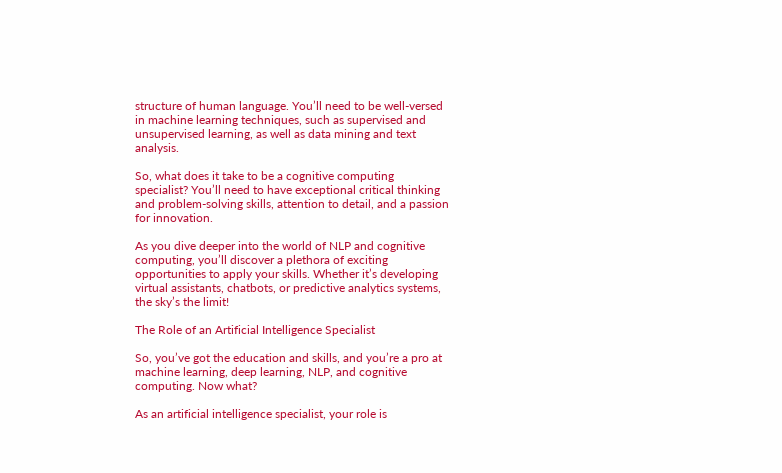structure of human language. You’ll need to be well-versed in machine learning techniques, such as supervised and unsupervised learning, as well as data mining and text analysis.

So, what does it take to be a cognitive computing specialist? You’ll need to have exceptional critical thinking and problem-solving skills, attention to detail, and a passion for innovation.

As you dive deeper into the world of NLP and cognitive computing, you’ll discover a plethora of exciting opportunities to apply your skills. Whether it’s developing virtual assistants, chatbots, or predictive analytics systems, the sky’s the limit!

The Role of an Artificial Intelligence Specialist

So, you’ve got the education and skills, and you’re a pro at machine learning, deep learning, NLP, and cognitive computing. Now what?

As an artificial intelligence specialist, your role is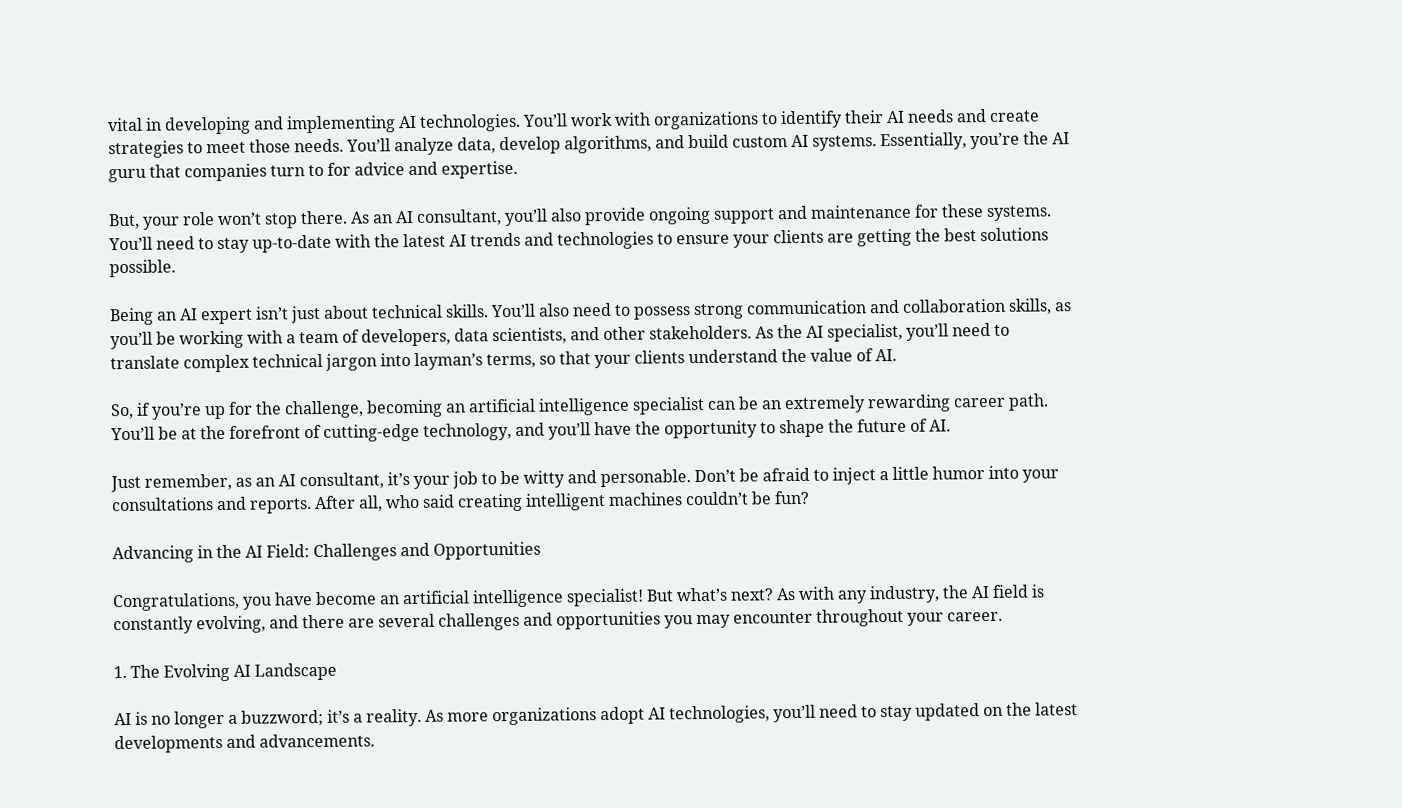vital in developing and implementing AI technologies. You’ll work with organizations to identify their AI needs and create strategies to meet those needs. You’ll analyze data, develop algorithms, and build custom AI systems. Essentially, you’re the AI guru that companies turn to for advice and expertise.

But, your role won’t stop there. As an AI consultant, you’ll also provide ongoing support and maintenance for these systems. You’ll need to stay up-to-date with the latest AI trends and technologies to ensure your clients are getting the best solutions possible.

Being an AI expert isn’t just about technical skills. You’ll also need to possess strong communication and collaboration skills, as you’ll be working with a team of developers, data scientists, and other stakeholders. As the AI specialist, you’ll need to translate complex technical jargon into layman’s terms, so that your clients understand the value of AI.

So, if you’re up for the challenge, becoming an artificial intelligence specialist can be an extremely rewarding career path. You’ll be at the forefront of cutting-edge technology, and you’ll have the opportunity to shape the future of AI.

Just remember, as an AI consultant, it’s your job to be witty and personable. Don’t be afraid to inject a little humor into your consultations and reports. After all, who said creating intelligent machines couldn’t be fun?

Advancing in the AI Field: Challenges and Opportunities

Congratulations, you have become an artificial intelligence specialist! But what’s next? As with any industry, the AI field is constantly evolving, and there are several challenges and opportunities you may encounter throughout your career.

1. The Evolving AI Landscape

AI is no longer a buzzword; it’s a reality. As more organizations adopt AI technologies, you’ll need to stay updated on the latest developments and advancements.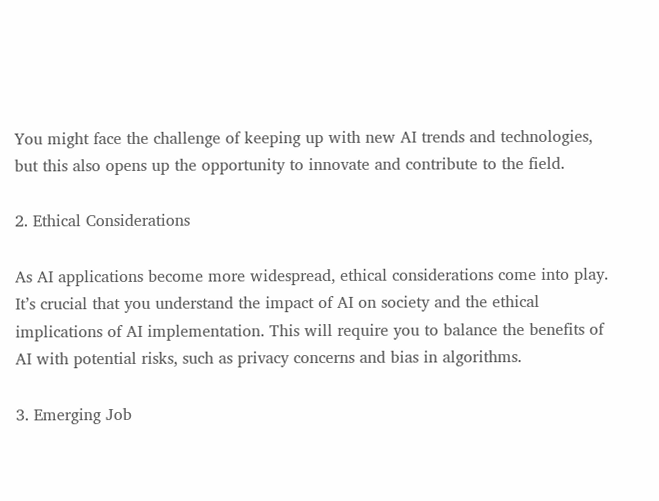You might face the challenge of keeping up with new AI trends and technologies, but this also opens up the opportunity to innovate and contribute to the field.

2. Ethical Considerations

As AI applications become more widespread, ethical considerations come into play. It’s crucial that you understand the impact of AI on society and the ethical implications of AI implementation. This will require you to balance the benefits of AI with potential risks, such as privacy concerns and bias in algorithms.

3. Emerging Job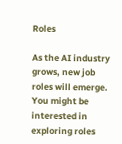Roles

As the AI industry grows, new job roles will emerge. You might be interested in exploring roles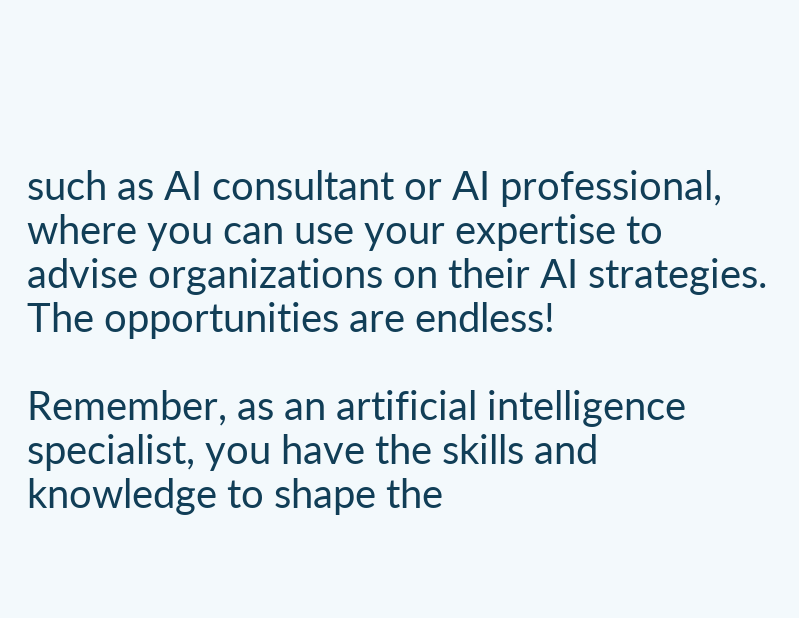such as AI consultant or AI professional, where you can use your expertise to advise organizations on their AI strategies. The opportunities are endless!

Remember, as an artificial intelligence specialist, you have the skills and knowledge to shape the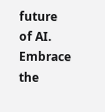future of AI. Embrace the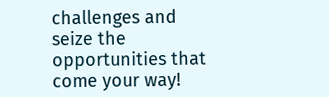challenges and seize the opportunities that come your way!